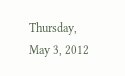Thursday, May 3, 2012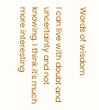Words of wisdom

I can live with doubt and uncertainty and not knowing. I think it's much more interesting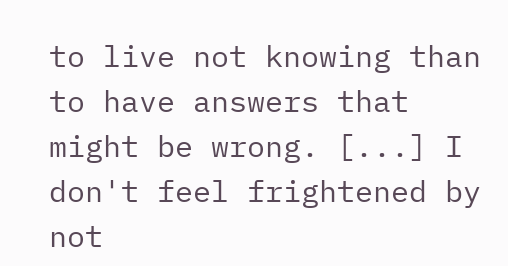to live not knowing than to have answers that might be wrong. [...] I don't feel frightened by not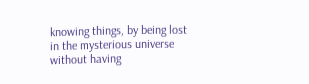knowing things, by being lost in the mysterious universe without having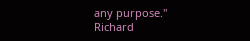any purpose."
Richard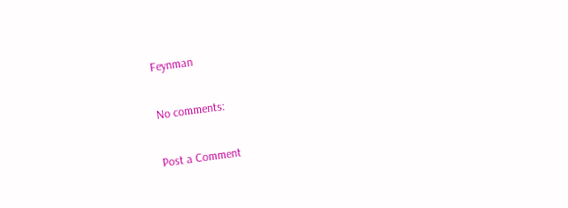Feynman

No comments:

Post a Comment